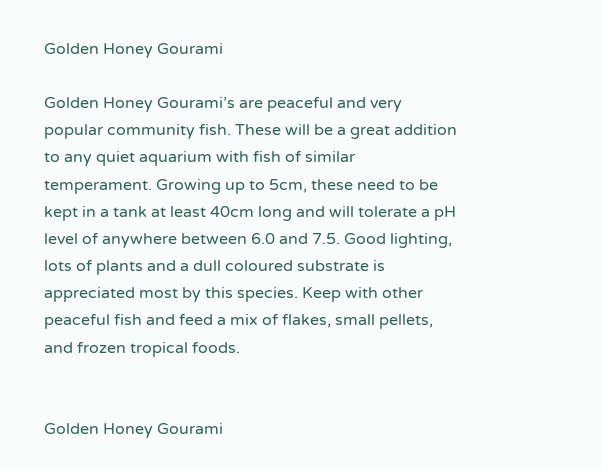Golden Honey Gourami

Golden Honey Gourami’s are peaceful and very popular community fish. These will be a great addition to any quiet aquarium with fish of similar temperament. Growing up to 5cm, these need to be kept in a tank at least 40cm long and will tolerate a pH level of anywhere between 6.0 and 7.5. Good lighting, lots of plants and a dull coloured substrate is appreciated most by this species. Keep with other peaceful fish and feed a mix of flakes, small pellets, and frozen tropical foods.


Golden Honey Gourami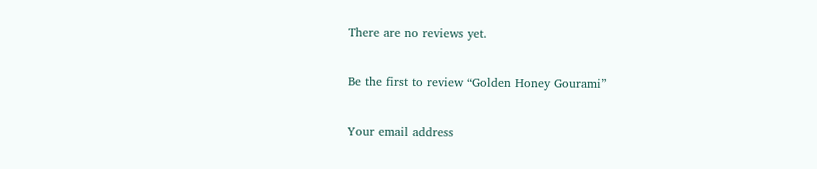There are no reviews yet.

Be the first to review “Golden Honey Gourami”

Your email address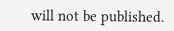will not be published.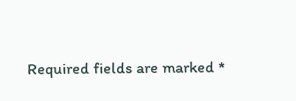Required fields are marked *